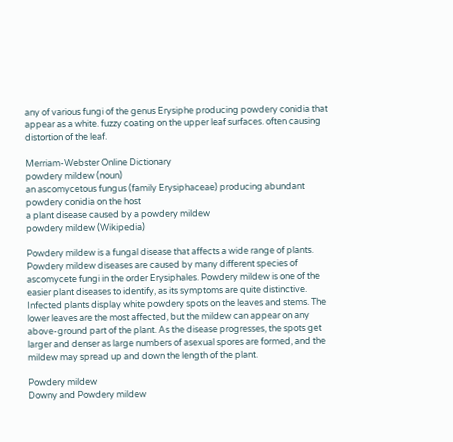any of various fungi of the genus Erysiphe producing powdery conidia that appear as a white. fuzzy coating on the upper leaf surfaces. often causing distortion of the leaf.

Merriam-Webster Online Dictionary
powdery mildew (noun)
an ascomycetous fungus (family Erysiphaceae) producing abundant powdery conidia on the host
a plant disease caused by a powdery mildew
powdery mildew (Wikipedia)

Powdery mildew is a fungal disease that affects a wide range of plants. Powdery mildew diseases are caused by many different species of ascomycete fungi in the order Erysiphales. Powdery mildew is one of the easier plant diseases to identify, as its symptoms are quite distinctive. Infected plants display white powdery spots on the leaves and stems. The lower leaves are the most affected, but the mildew can appear on any above-ground part of the plant. As the disease progresses, the spots get larger and denser as large numbers of asexual spores are formed, and the mildew may spread up and down the length of the plant.

Powdery mildew
Downy and Powdery mildew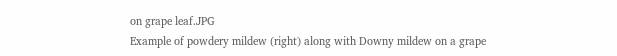on grape leaf.JPG
Example of powdery mildew (right) along with Downy mildew on a grape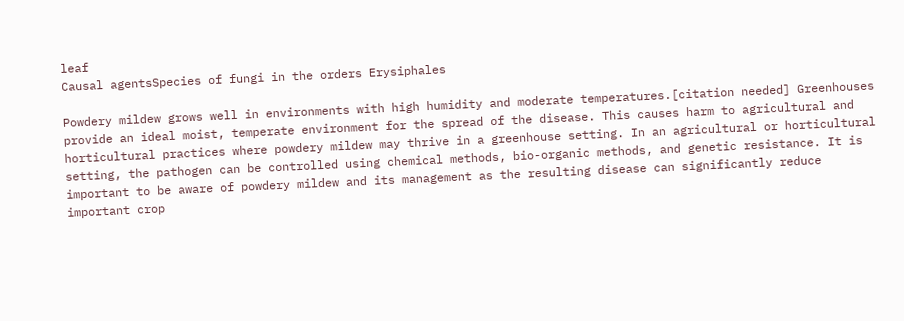leaf
Causal agentsSpecies of fungi in the orders Erysiphales

Powdery mildew grows well in environments with high humidity and moderate temperatures.[citation needed] Greenhouses provide an ideal moist, temperate environment for the spread of the disease. This causes harm to agricultural and horticultural practices where powdery mildew may thrive in a greenhouse setting. In an agricultural or horticultural setting, the pathogen can be controlled using chemical methods, bio-organic methods, and genetic resistance. It is important to be aware of powdery mildew and its management as the resulting disease can significantly reduce important crop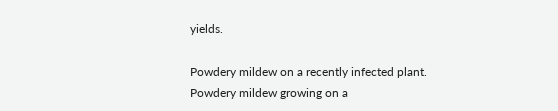yields.

Powdery mildew on a recently infected plant.
Powdery mildew growing on a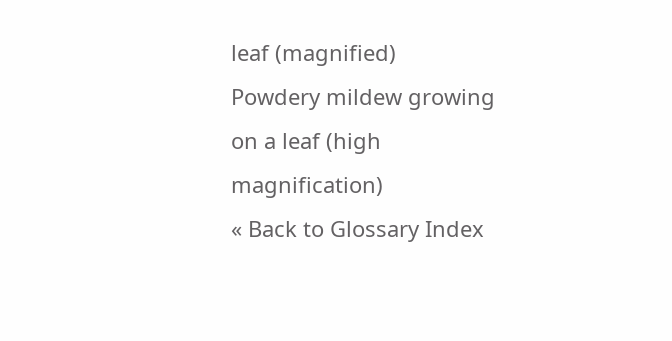leaf (magnified)
Powdery mildew growing on a leaf (high magnification)
« Back to Glossary Index